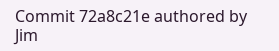Commit 72a8c21e authored by Jim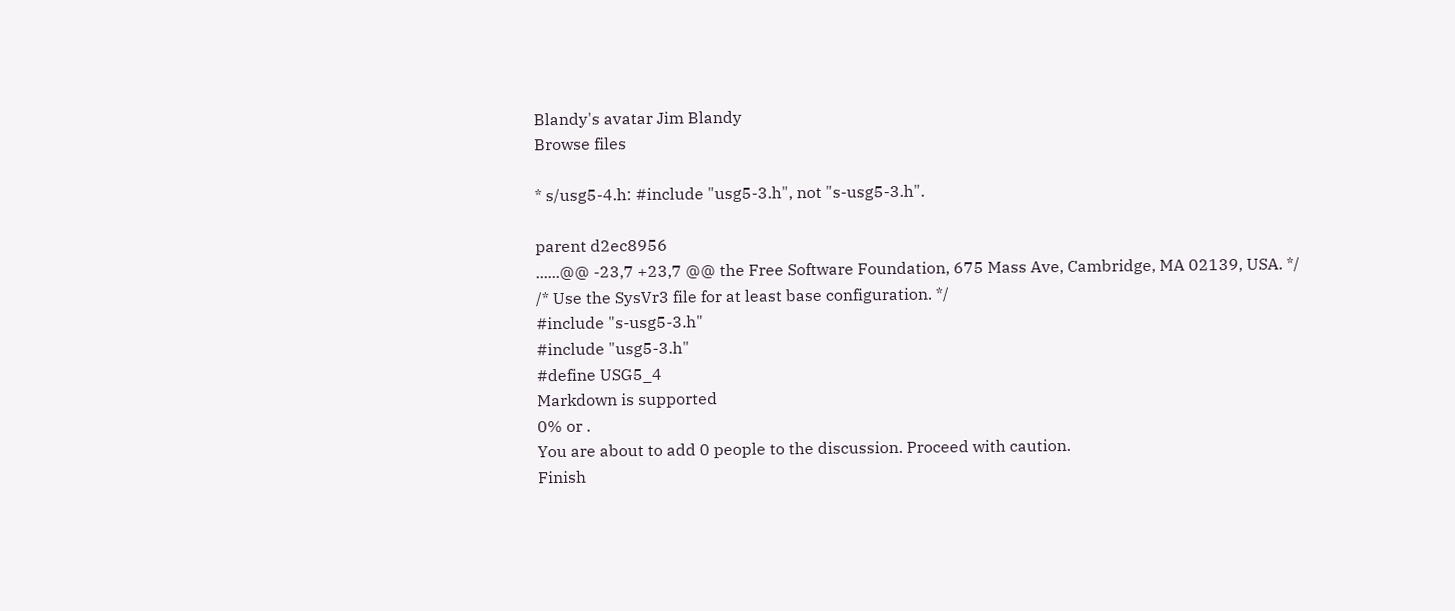Blandy's avatar Jim Blandy
Browse files

* s/usg5-4.h: #include "usg5-3.h", not "s-usg5-3.h".

parent d2ec8956
......@@ -23,7 +23,7 @@ the Free Software Foundation, 675 Mass Ave, Cambridge, MA 02139, USA. */
/* Use the SysVr3 file for at least base configuration. */
#include "s-usg5-3.h"
#include "usg5-3.h"
#define USG5_4
Markdown is supported
0% or .
You are about to add 0 people to the discussion. Proceed with caution.
Finish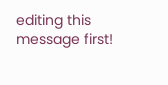editing this message first!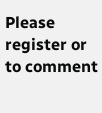Please register or to comment